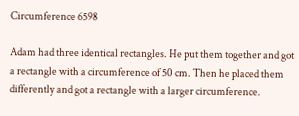Circumference 6598

Adam had three identical rectangles. He put them together and got a rectangle with a circumference of 50 cm. Then he placed them differently and got a rectangle with a larger circumference.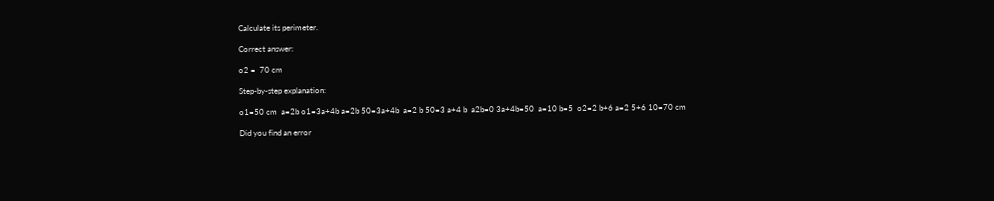Calculate its perimeter.

Correct answer:

o2 =  70 cm

Step-by-step explanation:

o1=50 cm  a=2b o1=3a+4b a=2b 50=3a+4b  a=2 b 50=3 a+4 b  a2b=0 3a+4b=50  a=10 b=5  o2=2 b+6 a=2 5+6 10=70 cm

Did you find an error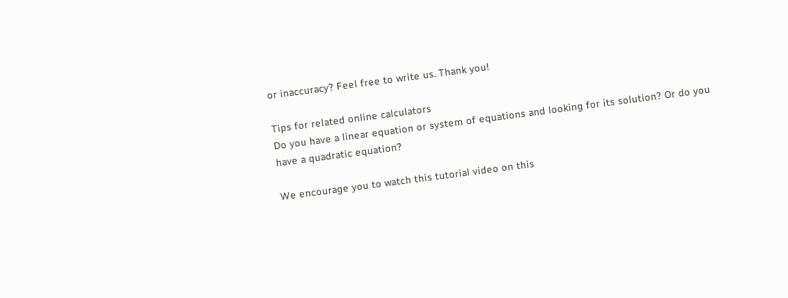or inaccuracy? Feel free to write us. Thank you!

Tips for related online calculators
Do you have a linear equation or system of equations and looking for its solution? Or do you have a quadratic equation?

We encourage you to watch this tutorial video on this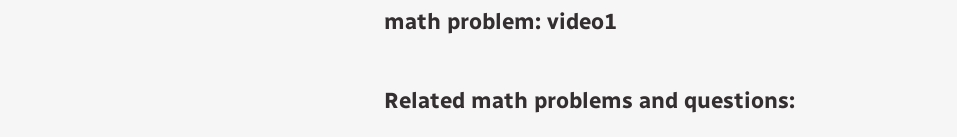math problem: video1

Related math problems and questions: